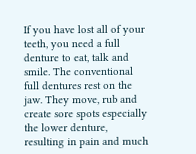If you have lost all of your teeth, you need a full denture to eat, talk and smile. The conventional full dentures rest on the jaw. They move, rub and create sore spots especially the lower denture, resulting in pain and much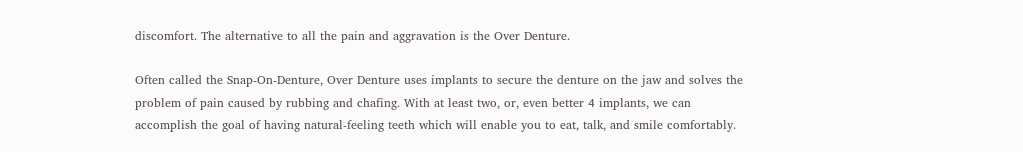discomfort. The alternative to all the pain and aggravation is the Over Denture.

Often called the Snap-On-Denture, Over Denture uses implants to secure the denture on the jaw and solves the problem of pain caused by rubbing and chafing. With at least two, or, even better 4 implants, we can accomplish the goal of having natural-feeling teeth which will enable you to eat, talk, and smile comfortably.